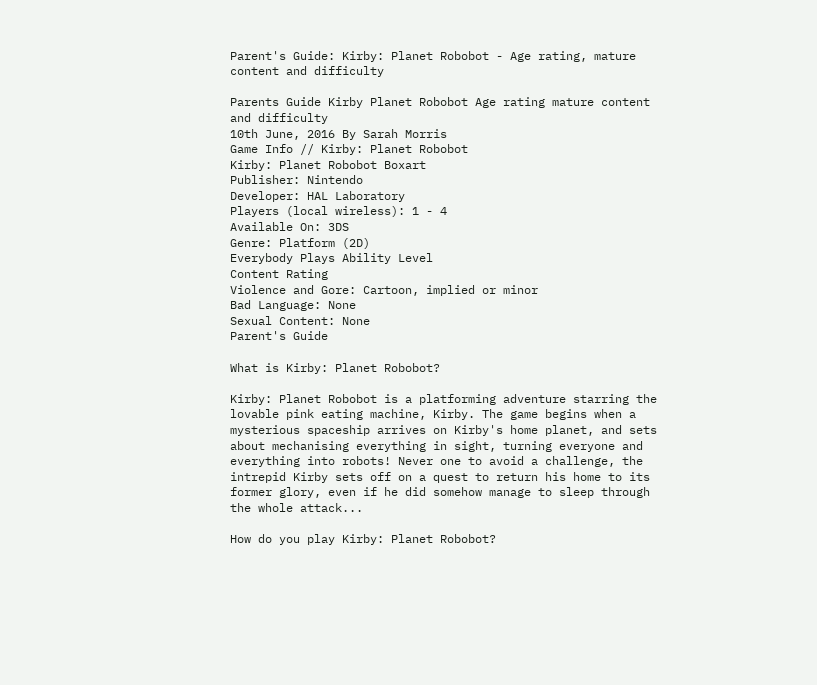Parent's Guide: Kirby: Planet Robobot - Age rating, mature content and difficulty

Parents Guide Kirby Planet Robobot Age rating mature content and difficulty
10th June, 2016 By Sarah Morris
Game Info // Kirby: Planet Robobot
Kirby: Planet Robobot Boxart
Publisher: Nintendo
Developer: HAL Laboratory
Players (local wireless): 1 - 4
Available On: 3DS
Genre: Platform (2D)
Everybody Plays Ability Level
Content Rating
Violence and Gore: Cartoon, implied or minor
Bad Language: None
Sexual Content: None
Parent's Guide

What is Kirby: Planet Robobot?

Kirby: Planet Robobot is a platforming adventure starring the lovable pink eating machine, Kirby. The game begins when a mysterious spaceship arrives on Kirby's home planet, and sets about mechanising everything in sight, turning everyone and everything into robots! Never one to avoid a challenge, the intrepid Kirby sets off on a quest to return his home to its former glory, even if he did somehow manage to sleep through the whole attack...

How do you play Kirby: Planet Robobot?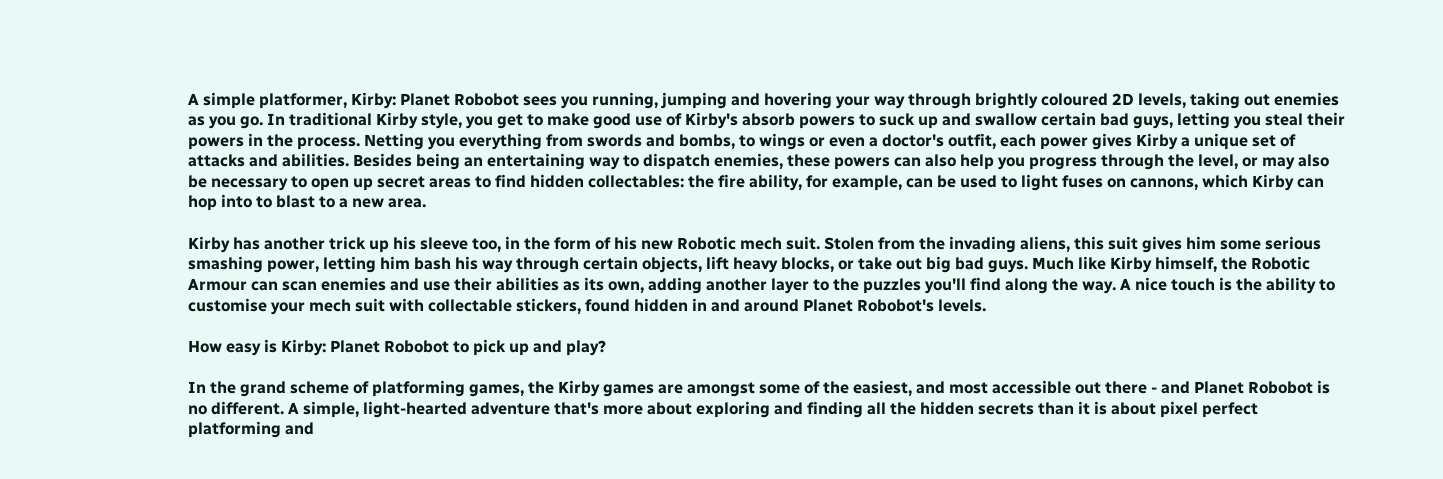A simple platformer, Kirby: Planet Robobot sees you running, jumping and hovering your way through brightly coloured 2D levels, taking out enemies as you go. In traditional Kirby style, you get to make good use of Kirby's absorb powers to suck up and swallow certain bad guys, letting you steal their powers in the process. Netting you everything from swords and bombs, to wings or even a doctor's outfit, each power gives Kirby a unique set of attacks and abilities. Besides being an entertaining way to dispatch enemies, these powers can also help you progress through the level, or may also be necessary to open up secret areas to find hidden collectables: the fire ability, for example, can be used to light fuses on cannons, which Kirby can hop into to blast to a new area.

Kirby has another trick up his sleeve too, in the form of his new Robotic mech suit. Stolen from the invading aliens, this suit gives him some serious smashing power, letting him bash his way through certain objects, lift heavy blocks, or take out big bad guys. Much like Kirby himself, the Robotic Armour can scan enemies and use their abilities as its own, adding another layer to the puzzles you'll find along the way. A nice touch is the ability to customise your mech suit with collectable stickers, found hidden in and around Planet Robobot's levels.

How easy is Kirby: Planet Robobot to pick up and play?

In the grand scheme of platforming games, the Kirby games are amongst some of the easiest, and most accessible out there - and Planet Robobot is no different. A simple, light-hearted adventure that's more about exploring and finding all the hidden secrets than it is about pixel perfect platforming and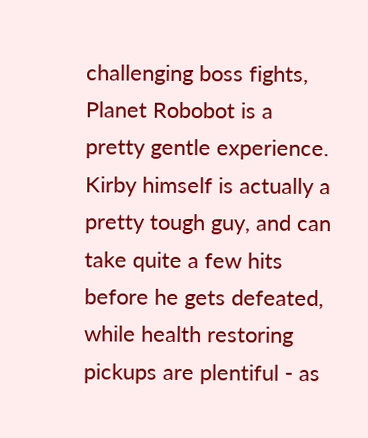challenging boss fights, Planet Robobot is a pretty gentle experience. Kirby himself is actually a pretty tough guy, and can take quite a few hits before he gets defeated, while health restoring pickups are plentiful - as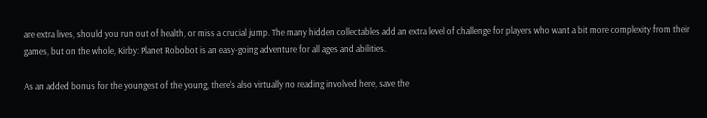are extra lives, should you run out of health, or miss a crucial jump. The many hidden collectables add an extra level of challenge for players who want a bit more complexity from their games, but on the whole, Kirby: Planet Robobot is an easy-going adventure for all ages and abilities.

As an added bonus for the youngest of the young, there's also virtually no reading involved here, save the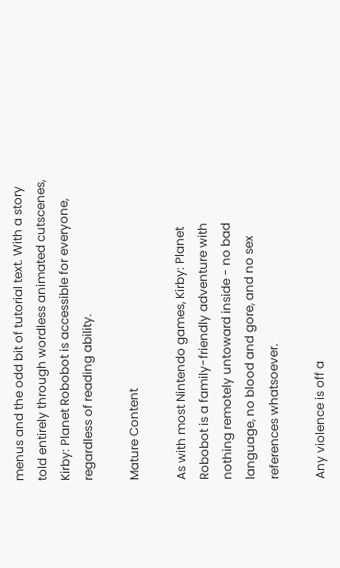menus and the odd bit of tutorial text. With a story told entirely through wordless animated cutscenes, Kirby: Planet Robobot is accessible for everyone, regardless of reading ability.

Mature Content

As with most Nintendo games, Kirby: Planet Robobot is a family-friendly adventure with nothing remotely untoward inside - no bad language, no blood and gore, and no sex references whatsoever.

Any violence is off a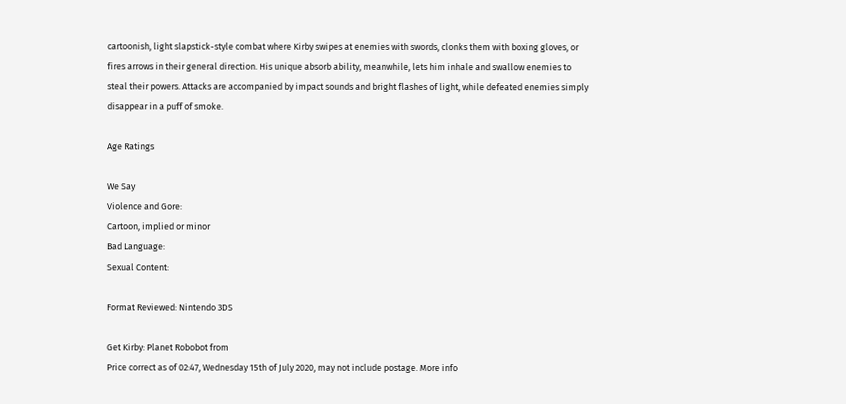cartoonish, light slapstick-style combat where Kirby swipes at enemies with swords, clonks them with boxing gloves, or fires arrows in their general direction. His unique absorb ability, meanwhile, lets him inhale and swallow enemies to steal their powers. Attacks are accompanied by impact sounds and bright flashes of light, while defeated enemies simply disappear in a puff of smoke.

Age Ratings

We Say
Violence and Gore:
Cartoon, implied or minor
Bad Language:
Sexual Content:

Format Reviewed: Nintendo 3DS

Get Kirby: Planet Robobot from
Price correct as of 02:47, Wednesday 15th of July 2020, may not include postage. More info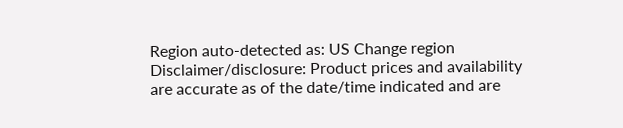Region auto-detected as: US Change region
Disclaimer/disclosure: Product prices and availability are accurate as of the date/time indicated and are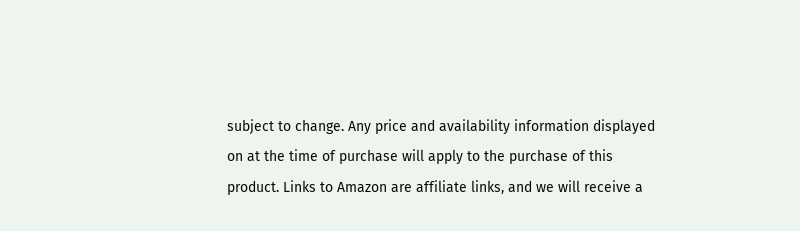subject to change. Any price and availability information displayed on at the time of purchase will apply to the purchase of this product. Links to Amazon are affiliate links, and we will receive a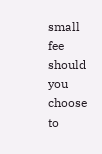small fee should you choose to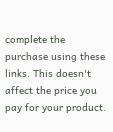complete the purchase using these links. This doesn't affect the price you pay for your product.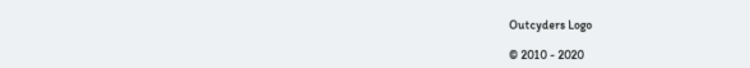Outcyders Logo

© 2010 - 2020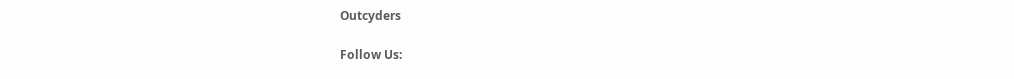Outcyders

Follow Us: